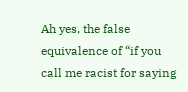Ah yes, the false equivalence of “if you call me racist for saying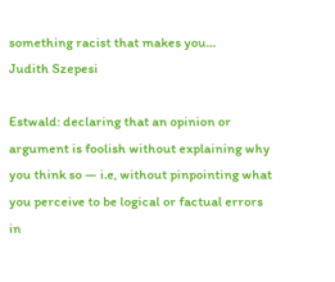something racist that makes you…
Judith Szepesi

Estwald: declaring that an opinion or argument is foolish without explaining why you think so — i.e, without pinpointing what you perceive to be logical or factual errors in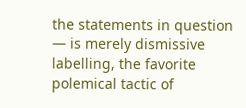the statements in question — is merely dismissive labelling, the favorite polemical tactic of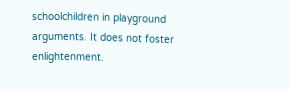schoolchildren in playground arguments. It does not foster enlightenment.